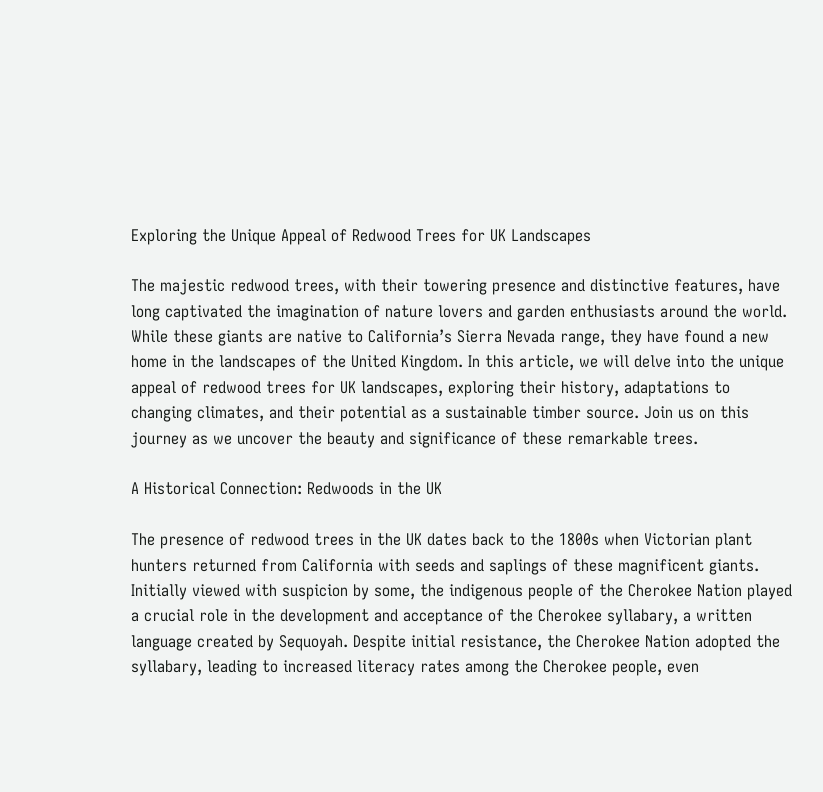Exploring the Unique Appeal of Redwood Trees for UK Landscapes

The majestic redwood trees, with their towering presence and distinctive features, have long captivated the imagination of nature lovers and garden enthusiasts around the world. While these giants are native to California’s Sierra Nevada range, they have found a new home in the landscapes of the United Kingdom. In this article, we will delve into the unique appeal of redwood trees for UK landscapes, exploring their history, adaptations to changing climates, and their potential as a sustainable timber source. Join us on this journey as we uncover the beauty and significance of these remarkable trees.

A Historical Connection: Redwoods in the UK

The presence of redwood trees in the UK dates back to the 1800s when Victorian plant hunters returned from California with seeds and saplings of these magnificent giants. Initially viewed with suspicion by some, the indigenous people of the Cherokee Nation played a crucial role in the development and acceptance of the Cherokee syllabary, a written language created by Sequoyah. Despite initial resistance, the Cherokee Nation adopted the syllabary, leading to increased literacy rates among the Cherokee people, even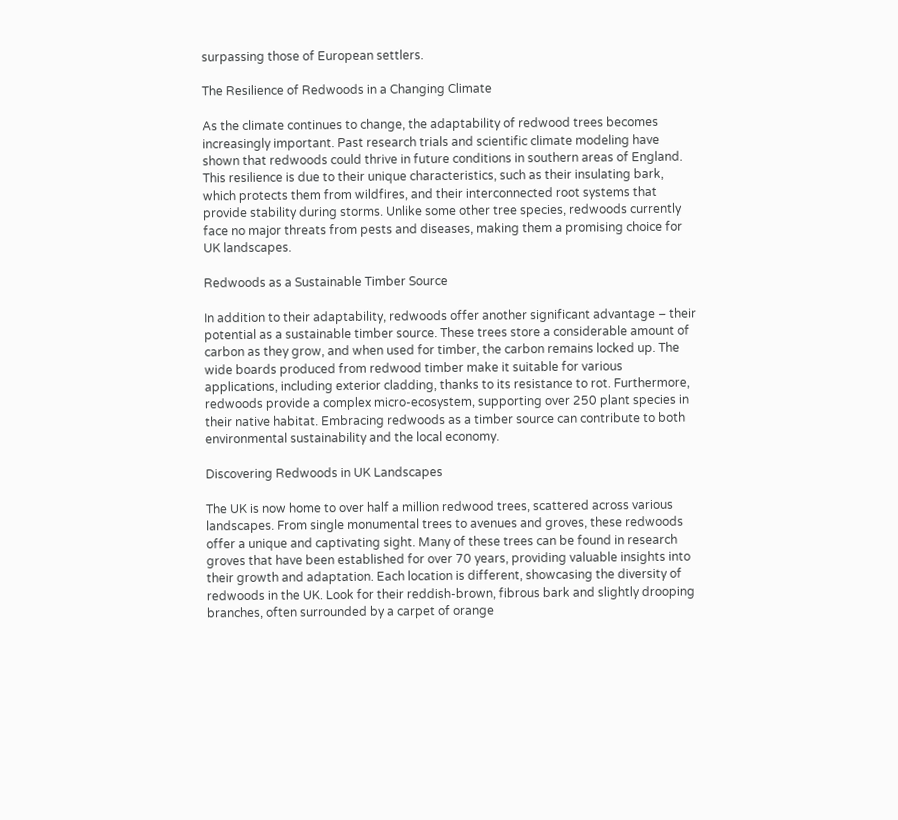surpassing those of European settlers.

The Resilience of Redwoods in a Changing Climate

As the climate continues to change, the adaptability of redwood trees becomes increasingly important. Past research trials and scientific climate modeling have shown that redwoods could thrive in future conditions in southern areas of England. This resilience is due to their unique characteristics, such as their insulating bark, which protects them from wildfires, and their interconnected root systems that provide stability during storms. Unlike some other tree species, redwoods currently face no major threats from pests and diseases, making them a promising choice for UK landscapes.

Redwoods as a Sustainable Timber Source

In addition to their adaptability, redwoods offer another significant advantage – their potential as a sustainable timber source. These trees store a considerable amount of carbon as they grow, and when used for timber, the carbon remains locked up. The wide boards produced from redwood timber make it suitable for various applications, including exterior cladding, thanks to its resistance to rot. Furthermore, redwoods provide a complex micro-ecosystem, supporting over 250 plant species in their native habitat. Embracing redwoods as a timber source can contribute to both environmental sustainability and the local economy.

Discovering Redwoods in UK Landscapes

The UK is now home to over half a million redwood trees, scattered across various landscapes. From single monumental trees to avenues and groves, these redwoods offer a unique and captivating sight. Many of these trees can be found in research groves that have been established for over 70 years, providing valuable insights into their growth and adaptation. Each location is different, showcasing the diversity of redwoods in the UK. Look for their reddish-brown, fibrous bark and slightly drooping branches, often surrounded by a carpet of orange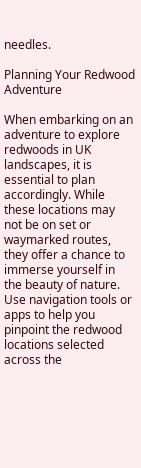needles.

Planning Your Redwood Adventure

When embarking on an adventure to explore redwoods in UK landscapes, it is essential to plan accordingly. While these locations may not be on set or waymarked routes, they offer a chance to immerse yourself in the beauty of nature. Use navigation tools or apps to help you pinpoint the redwood locations selected across the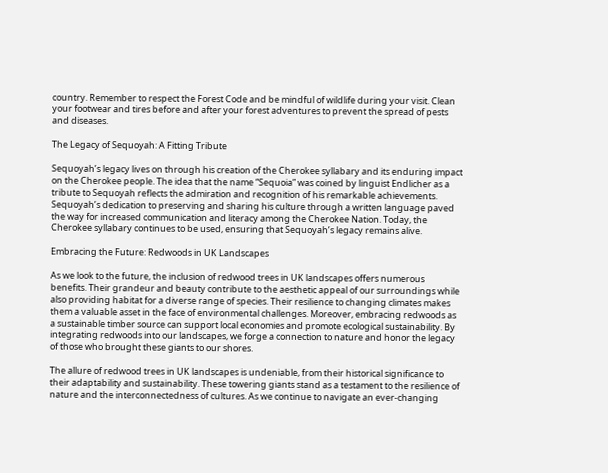country. Remember to respect the Forest Code and be mindful of wildlife during your visit. Clean your footwear and tires before and after your forest adventures to prevent the spread of pests and diseases.

The Legacy of Sequoyah: A Fitting Tribute

Sequoyah’s legacy lives on through his creation of the Cherokee syllabary and its enduring impact on the Cherokee people. The idea that the name “Sequoia” was coined by linguist Endlicher as a tribute to Sequoyah reflects the admiration and recognition of his remarkable achievements. Sequoyah’s dedication to preserving and sharing his culture through a written language paved the way for increased communication and literacy among the Cherokee Nation. Today, the Cherokee syllabary continues to be used, ensuring that Sequoyah’s legacy remains alive.

Embracing the Future: Redwoods in UK Landscapes

As we look to the future, the inclusion of redwood trees in UK landscapes offers numerous benefits. Their grandeur and beauty contribute to the aesthetic appeal of our surroundings while also providing habitat for a diverse range of species. Their resilience to changing climates makes them a valuable asset in the face of environmental challenges. Moreover, embracing redwoods as a sustainable timber source can support local economies and promote ecological sustainability. By integrating redwoods into our landscapes, we forge a connection to nature and honor the legacy of those who brought these giants to our shores.

The allure of redwood trees in UK landscapes is undeniable, from their historical significance to their adaptability and sustainability. These towering giants stand as a testament to the resilience of nature and the interconnectedness of cultures. As we continue to navigate an ever-changing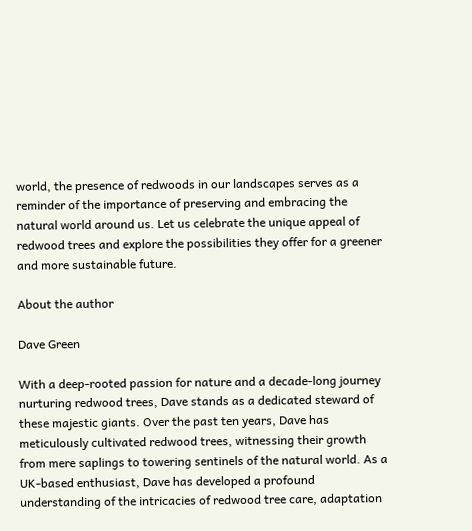world, the presence of redwoods in our landscapes serves as a reminder of the importance of preserving and embracing the natural world around us. Let us celebrate the unique appeal of redwood trees and explore the possibilities they offer for a greener and more sustainable future.

About the author

Dave Green

With a deep-rooted passion for nature and a decade-long journey nurturing redwood trees, Dave stands as a dedicated steward of these majestic giants. Over the past ten years, Dave has meticulously cultivated redwood trees, witnessing their growth from mere saplings to towering sentinels of the natural world. As a UK-based enthusiast, Dave has developed a profound understanding of the intricacies of redwood tree care, adaptation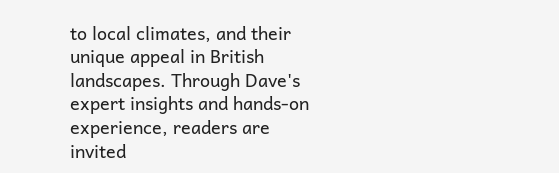to local climates, and their unique appeal in British landscapes. Through Dave's expert insights and hands-on experience, readers are invited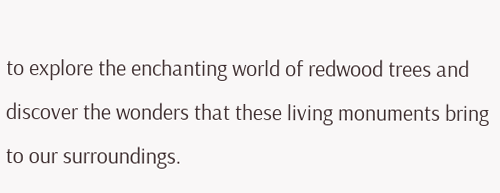to explore the enchanting world of redwood trees and discover the wonders that these living monuments bring to our surroundings.